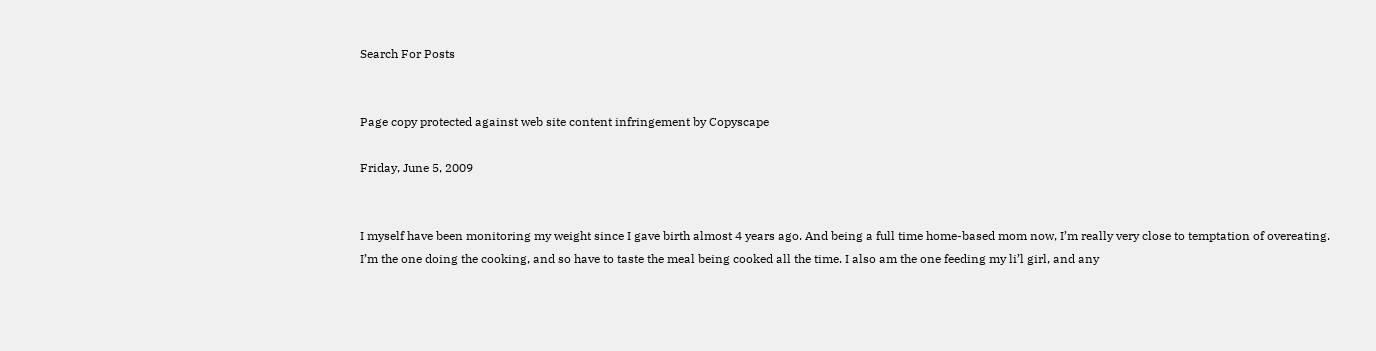Search For Posts


Page copy protected against web site content infringement by Copyscape

Friday, June 5, 2009


I myself have been monitoring my weight since I gave birth almost 4 years ago. And being a full time home-based mom now, I’m really very close to temptation of overeating. I’m the one doing the cooking, and so have to taste the meal being cooked all the time. I also am the one feeding my li’l girl, and any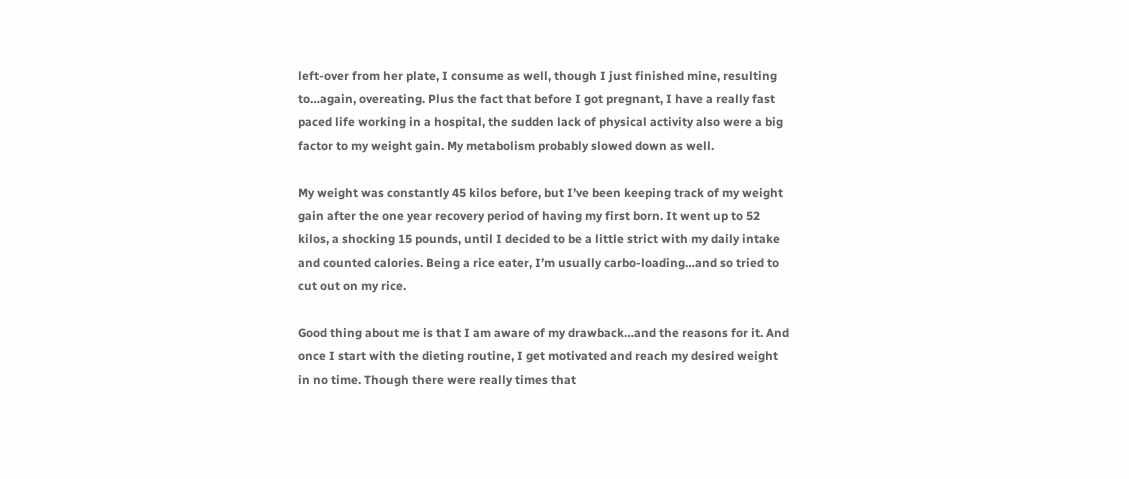left-over from her plate, I consume as well, though I just finished mine, resulting to…again, overeating. Plus the fact that before I got pregnant, I have a really fast paced life working in a hospital, the sudden lack of physical activity also were a big factor to my weight gain. My metabolism probably slowed down as well.

My weight was constantly 45 kilos before, but I’ve been keeping track of my weight gain after the one year recovery period of having my first born. It went up to 52 kilos, a shocking 15 pounds, until I decided to be a little strict with my daily intake and counted calories. Being a rice eater, I’m usually carbo-loading…and so tried to cut out on my rice.

Good thing about me is that I am aware of my drawback…and the reasons for it. And once I start with the dieting routine, I get motivated and reach my desired weight in no time. Though there were really times that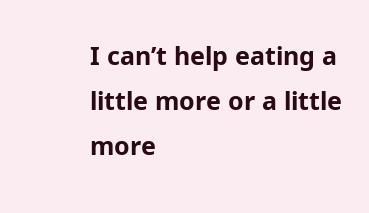I can’t help eating a little more or a little more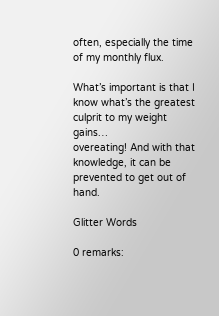often, especially the time of my monthly flux.

What’s important is that I know what’s the greatest culprit to my weight gains…
overeating! And with that knowledge, it can be prevented to get out of hand.

Glitter Words

0 remarks: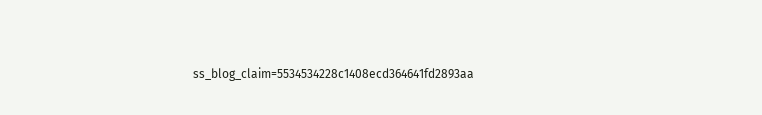ss_blog_claim=5534534228c1408ecd364641fd2893aa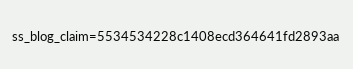ss_blog_claim=5534534228c1408ecd364641fd2893aa